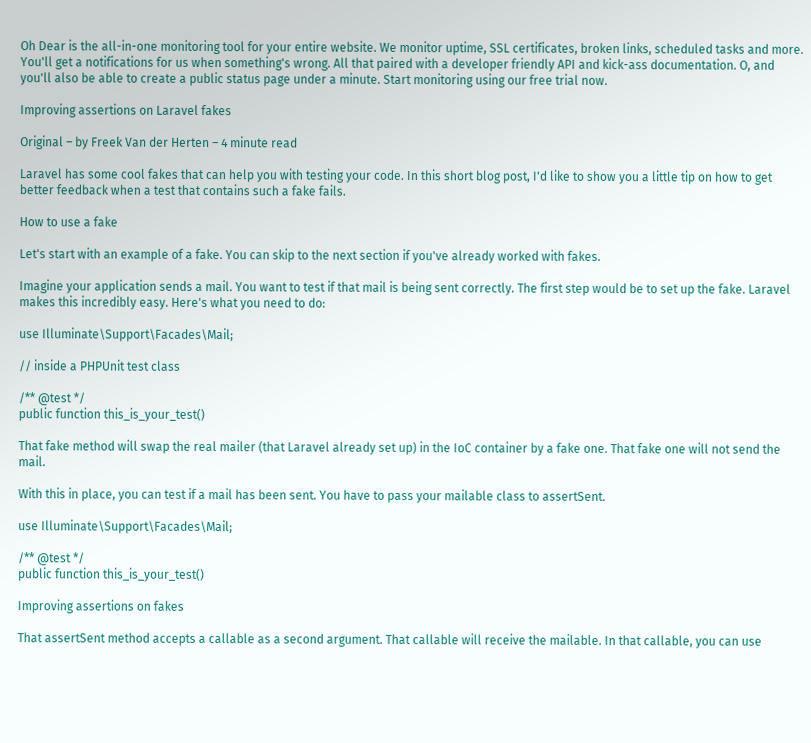Oh Dear is the all-in-one monitoring tool for your entire website. We monitor uptime, SSL certificates, broken links, scheduled tasks and more. You'll get a notifications for us when something's wrong. All that paired with a developer friendly API and kick-ass documentation. O, and you'll also be able to create a public status page under a minute. Start monitoring using our free trial now.

Improving assertions on Laravel fakes

Original – by Freek Van der Herten – 4 minute read

Laravel has some cool fakes that can help you with testing your code. In this short blog post, I'd like to show you a little tip on how to get better feedback when a test that contains such a fake fails.

How to use a fake

Let's start with an example of a fake. You can skip to the next section if you've already worked with fakes.

Imagine your application sends a mail. You want to test if that mail is being sent correctly. The first step would be to set up the fake. Laravel makes this incredibly easy. Here's what you need to do:

use Illuminate\Support\Facades\Mail;

// inside a PHPUnit test class

/** @test */
public function this_is_your_test()

That fake method will swap the real mailer (that Laravel already set up) in the IoC container by a fake one. That fake one will not send the mail.

With this in place, you can test if a mail has been sent. You have to pass your mailable class to assertSent.

use Illuminate\Support\Facades\Mail;

/** @test */
public function this_is_your_test()

Improving assertions on fakes

That assertSent method accepts a callable as a second argument. That callable will receive the mailable. In that callable, you can use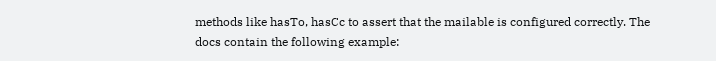methods like hasTo, hasCc to assert that the mailable is configured correctly. The docs contain the following example: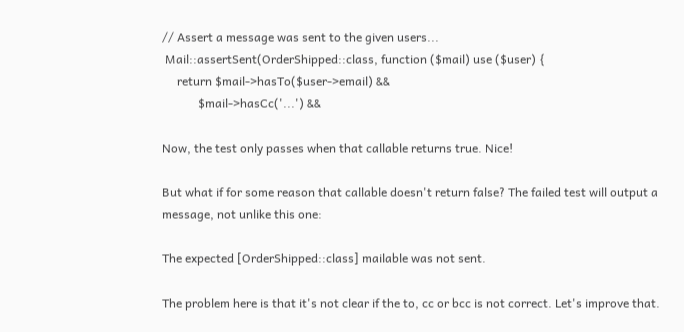// Assert a message was sent to the given users...
 Mail::assertSent(OrderShipped::class, function ($mail) use ($user) {
     return $mail->hasTo($user->email) &&
            $mail->hasCc('...') &&

Now, the test only passes when that callable returns true. Nice!

But what if for some reason that callable doesn't return false? The failed test will output a message, not unlike this one:

The expected [OrderShipped::class] mailable was not sent.

The problem here is that it's not clear if the to, cc or bcc is not correct. Let's improve that.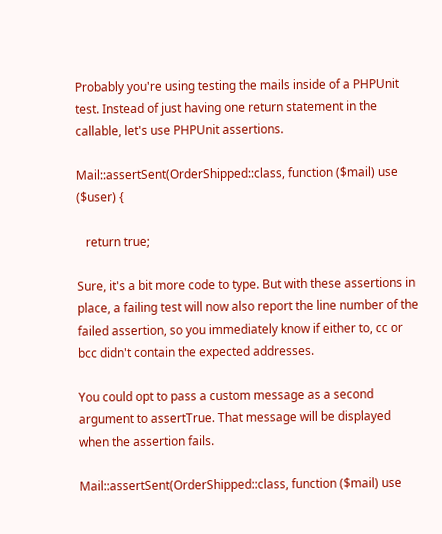Probably you're using testing the mails inside of a PHPUnit test. Instead of just having one return statement in the callable, let's use PHPUnit assertions.

Mail::assertSent(OrderShipped::class, function ($mail) use ($user) {

   return true;

Sure, it's a bit more code to type. But with these assertions in place, a failing test will now also report the line number of the failed assertion, so you immediately know if either to, cc or bcc didn't contain the expected addresses.

You could opt to pass a custom message as a second argument to assertTrue. That message will be displayed when the assertion fails.

Mail::assertSent(OrderShipped::class, function ($mail) use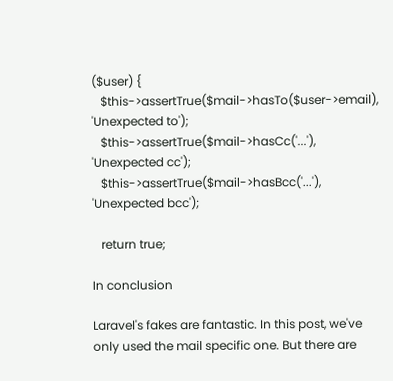($user) {
   $this->assertTrue($mail->hasTo($user->email), 'Unexpected to');
   $this->assertTrue($mail->hasCc('...'), 'Unexpected cc');
   $this->assertTrue($mail->hasBcc('...'), 'Unexpected bcc');

   return true;

In conclusion

Laravel's fakes are fantastic. In this post, we've only used the mail specific one. But there are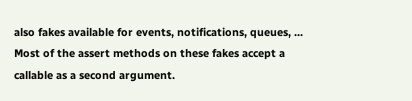also fakes available for events, notifications, queues, ... Most of the assert methods on these fakes accept a callable as a second argument.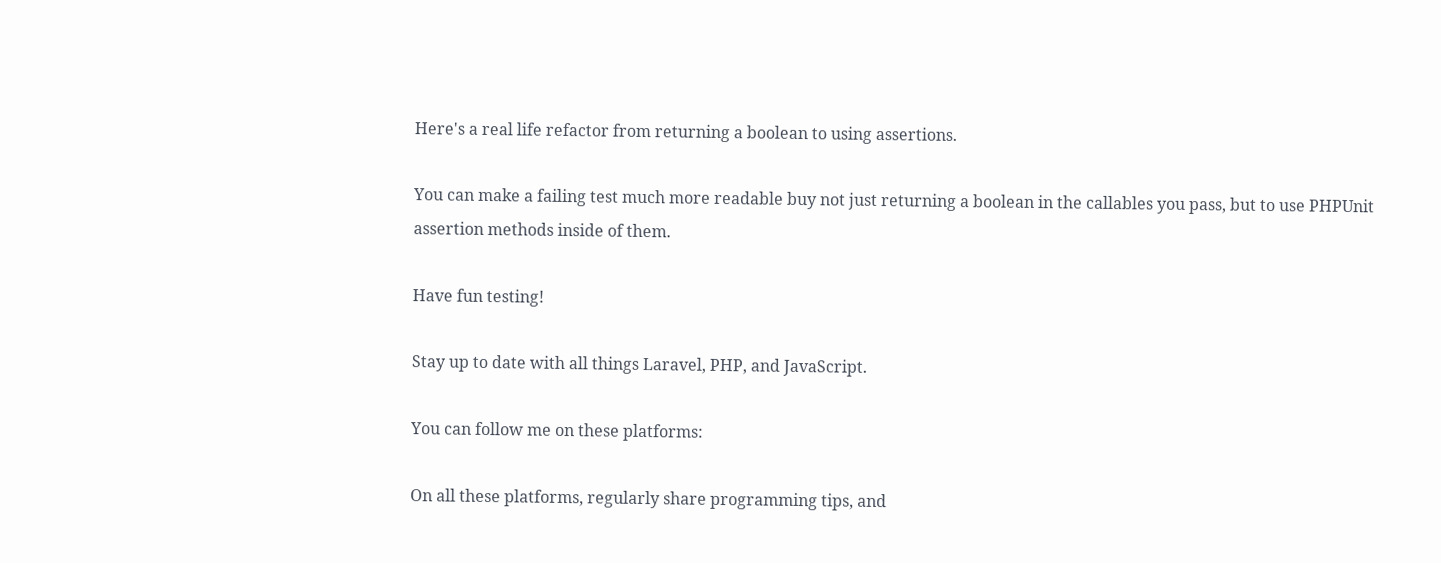Here's a real life refactor from returning a boolean to using assertions.

You can make a failing test much more readable buy not just returning a boolean in the callables you pass, but to use PHPUnit assertion methods inside of them.

Have fun testing!

Stay up to date with all things Laravel, PHP, and JavaScript.

You can follow me on these platforms:

On all these platforms, regularly share programming tips, and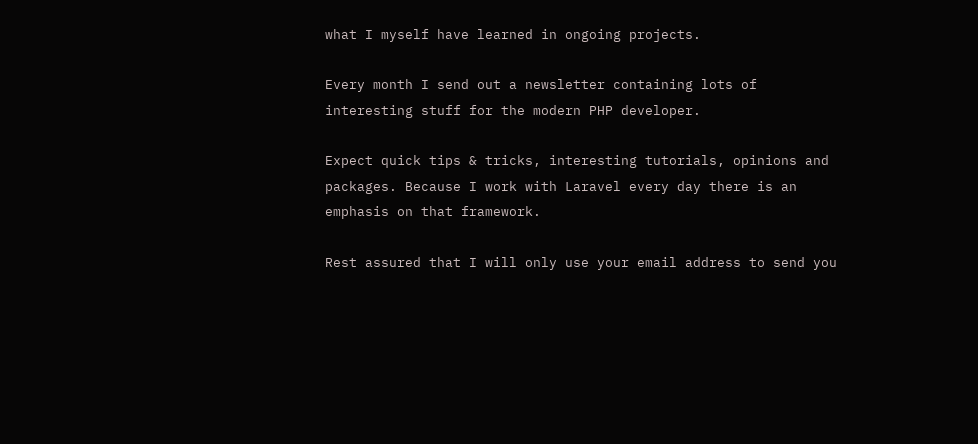what I myself have learned in ongoing projects.

Every month I send out a newsletter containing lots of interesting stuff for the modern PHP developer.

Expect quick tips & tricks, interesting tutorials, opinions and packages. Because I work with Laravel every day there is an emphasis on that framework.

Rest assured that I will only use your email address to send you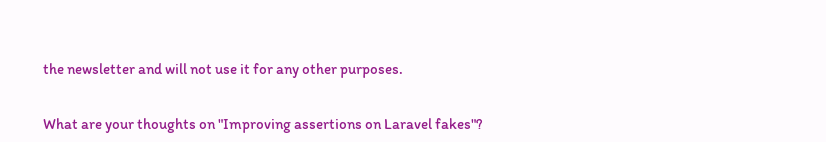the newsletter and will not use it for any other purposes.


What are your thoughts on "Improving assertions on Laravel fakes"?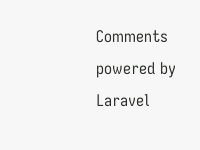Comments powered by Laravel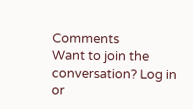Comments
Want to join the conversation? Log in or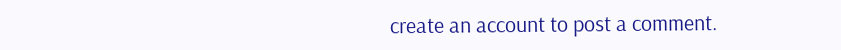create an account to post a comment.